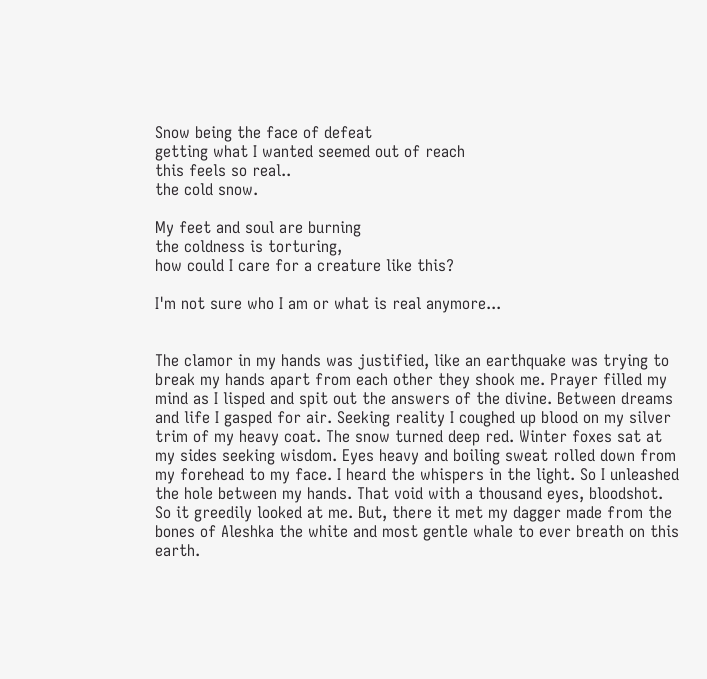Snow being the face of defeat
getting what I wanted seemed out of reach
this feels so real..
the cold snow.

My feet and soul are burning
the coldness is torturing,
how could I care for a creature like this?

I'm not sure who I am or what is real anymore...


The clamor in my hands was justified, like an earthquake was trying to break my hands apart from each other they shook me. Prayer filled my mind as I lisped and spit out the answers of the divine. Between dreams and life I gasped for air. Seeking reality I coughed up blood on my silver trim of my heavy coat. The snow turned deep red. Winter foxes sat at my sides seeking wisdom. Eyes heavy and boiling sweat rolled down from my forehead to my face. I heard the whispers in the light. So I unleashed the hole between my hands. That void with a thousand eyes, bloodshot. So it greedily looked at me. But, there it met my dagger made from the bones of Aleshka the white and most gentle whale to ever breath on this earth.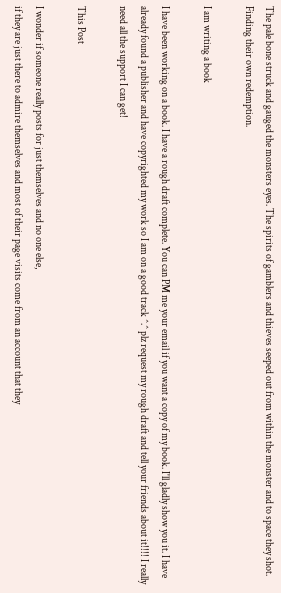The pale bone struck and gauged the monsters eyes. The spirits of gamblers and thieves seeped out from within the monster and to space they shot. Finding their own redemption.

I am writing a book

I have been working on a book. I have a rough draft complete. You can PM me your email if you want a copy of my book. I'll gladly show you it. I have already found a publisher and have copyrighted my work so I am on a good track ^.^ plz request my rough draft and tell your friends about it!!!! I really need all the support I can get!

This Post

I wonder if someone really posts for just themselves and no one else,
if they are just there to admire themselves and most of their page visits come from an account that they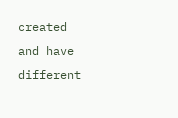created and have different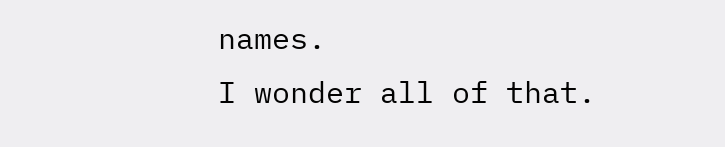names.
I wonder all of that.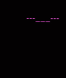---___---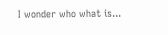I wonder who what is...